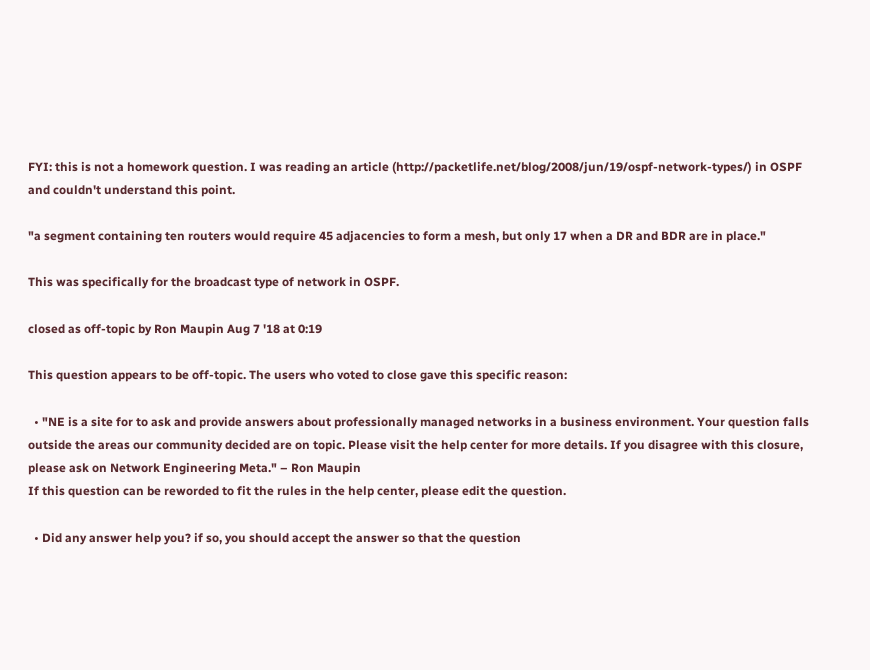FYI: this is not a homework question. I was reading an article (http://packetlife.net/blog/2008/jun/19/ospf-network-types/) in OSPF and couldn't understand this point.

"a segment containing ten routers would require 45 adjacencies to form a mesh, but only 17 when a DR and BDR are in place."

This was specifically for the broadcast type of network in OSPF.

closed as off-topic by Ron Maupin Aug 7 '18 at 0:19

This question appears to be off-topic. The users who voted to close gave this specific reason:

  • "NE is a site for to ask and provide answers about professionally managed networks in a business environment. Your question falls outside the areas our community decided are on topic. Please visit the help center for more details. If you disagree with this closure, please ask on Network Engineering Meta." – Ron Maupin
If this question can be reworded to fit the rules in the help center, please edit the question.

  • Did any answer help you? if so, you should accept the answer so that the question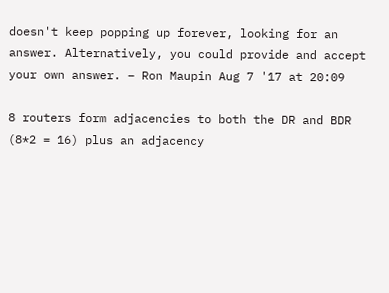doesn't keep popping up forever, looking for an answer. Alternatively, you could provide and accept your own answer. – Ron Maupin Aug 7 '17 at 20:09

8 routers form adjacencies to both the DR and BDR (8*2 = 16) plus an adjacency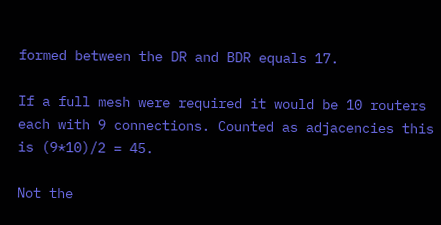formed between the DR and BDR equals 17.

If a full mesh were required it would be 10 routers each with 9 connections. Counted as adjacencies this is (9*10)/2 = 45.

Not the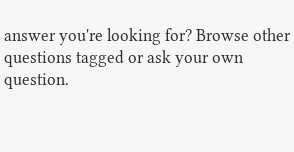answer you're looking for? Browse other questions tagged or ask your own question.